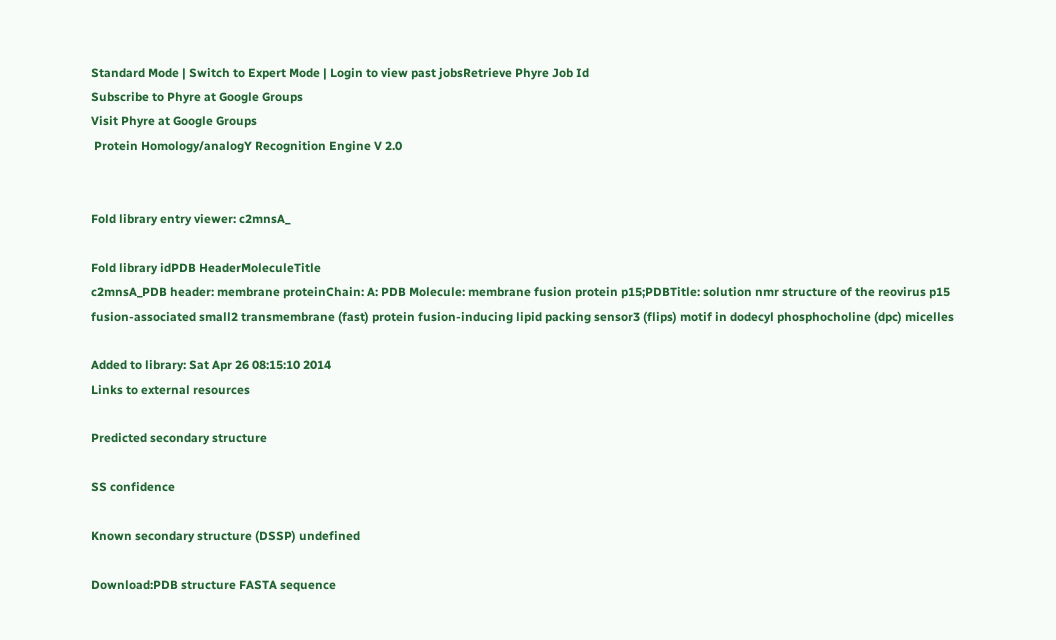Standard Mode | Switch to Expert Mode | Login to view past jobsRetrieve Phyre Job Id
Subscribe to Phyre at Google Groups
Visit Phyre at Google Groups
 Protein Homology/analogY Recognition Engine V 2.0


Fold library entry viewer: c2mnsA_

Fold library idPDB HeaderMoleculeTitle
c2mnsA_PDB header: membrane proteinChain: A: PDB Molecule: membrane fusion protein p15;PDBTitle: solution nmr structure of the reovirus p15 fusion-associated small2 transmembrane (fast) protein fusion-inducing lipid packing sensor3 (flips) motif in dodecyl phosphocholine (dpc) micelles

Added to library: Sat Apr 26 08:15:10 2014
Links to external resources

Predicted secondary structure

SS confidence

Known secondary structure (DSSP) undefined

Download:PDB structure FASTA sequence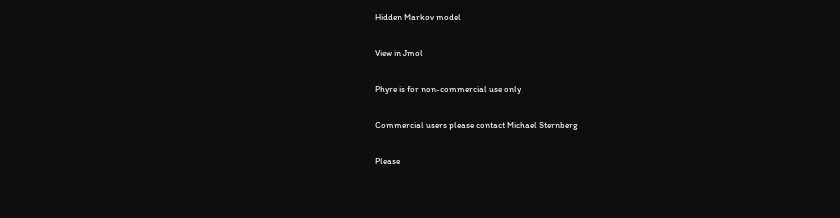Hidden Markov model

View in Jmol

Phyre is for non-commercial use only

Commercial users please contact Michael Sternberg

Please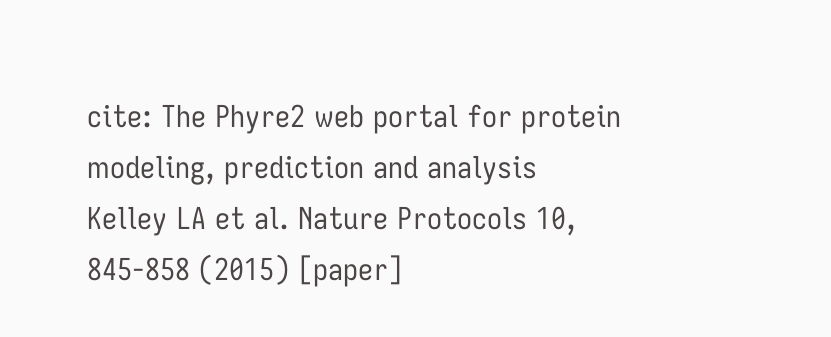cite: The Phyre2 web portal for protein modeling, prediction and analysis
Kelley LA et al. Nature Protocols 10, 845-858 (2015) [paper]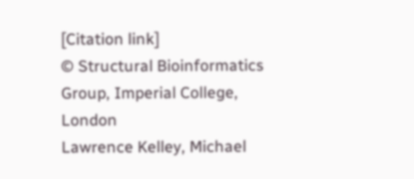[Citation link]
© Structural Bioinformatics Group, Imperial College, London
Lawrence Kelley, Michael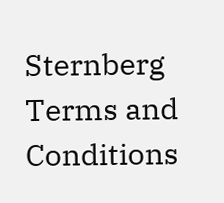Sternberg
Terms and Conditions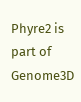Phyre2 is part of Genome3D